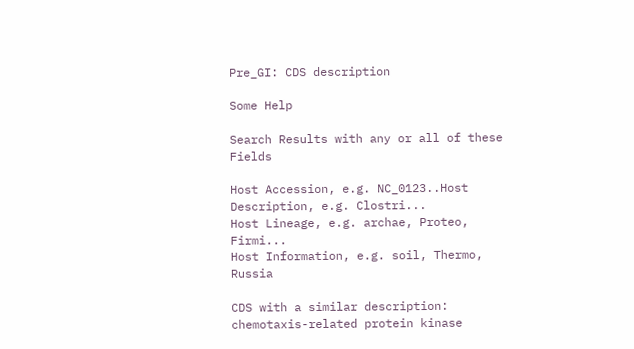Pre_GI: CDS description

Some Help

Search Results with any or all of these Fields

Host Accession, e.g. NC_0123..Host Description, e.g. Clostri...
Host Lineage, e.g. archae, Proteo, Firmi...
Host Information, e.g. soil, Thermo, Russia

CDS with a similar description: chemotaxis-related protein kinase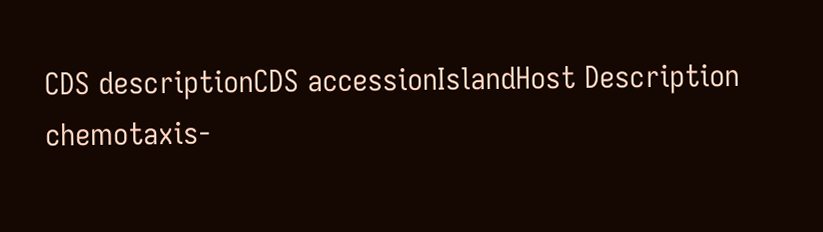CDS descriptionCDS accessionIslandHost Description
chemotaxis-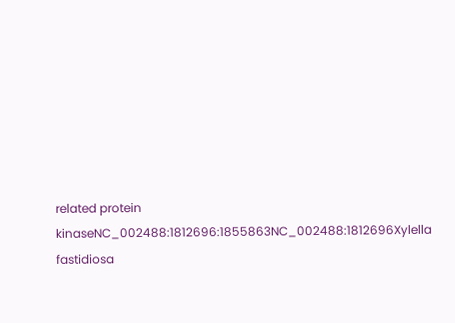related protein kinaseNC_002488:1812696:1855863NC_002488:1812696Xylella fastidiosa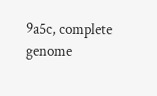9a5c, complete genome